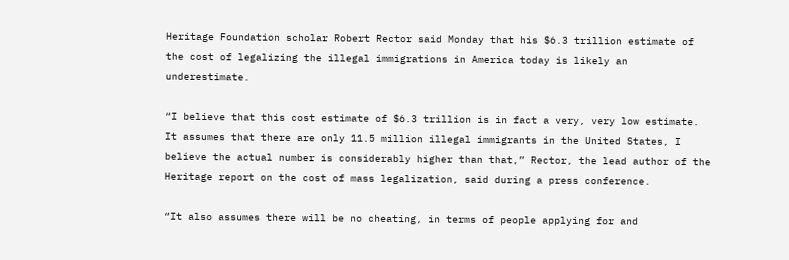Heritage Foundation scholar Robert Rector said Monday that his $6.3 trillion estimate of the cost of legalizing the illegal immigrations in America today is likely an underestimate.

“I believe that this cost estimate of $6.3 trillion is in fact a very, very low estimate. It assumes that there are only 11.5 million illegal immigrants in the United States, I believe the actual number is considerably higher than that,” Rector, the lead author of the Heritage report on the cost of mass legalization, said during a press conference.

“It also assumes there will be no cheating, in terms of people applying for and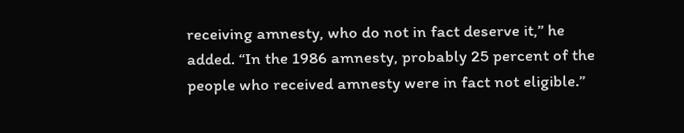receiving amnesty, who do not in fact deserve it,” he added. “In the 1986 amnesty, probably 25 percent of the people who received amnesty were in fact not eligible.”